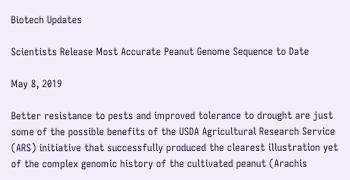Biotech Updates

Scientists Release Most Accurate Peanut Genome Sequence to Date

May 8, 2019

Better resistance to pests and improved tolerance to drought are just some of the possible benefits of the USDA Agricultural Research Service (ARS) initiative that successfully produced the clearest illustration yet of the complex genomic history of the cultivated peanut (Arachis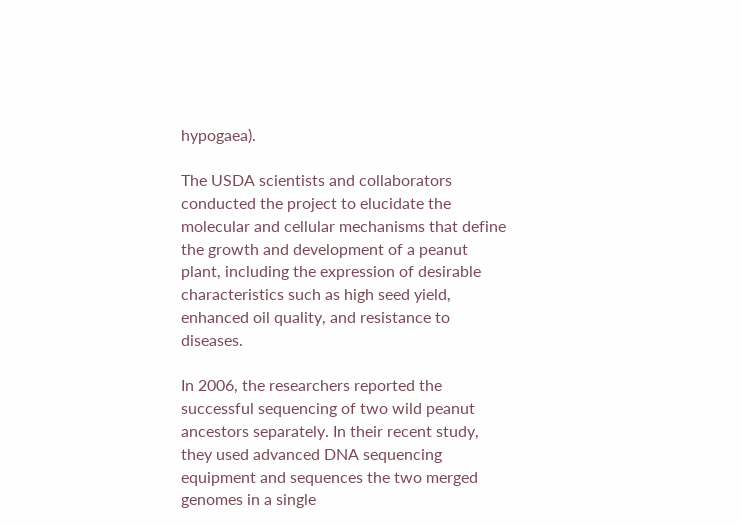hypogaea).

The USDA scientists and collaborators conducted the project to elucidate the molecular and cellular mechanisms that define the growth and development of a peanut plant, including the expression of desirable characteristics such as high seed yield, enhanced oil quality, and resistance to diseases.

In 2006, the researchers reported the successful sequencing of two wild peanut ancestors separately. In their recent study, they used advanced DNA sequencing equipment and sequences the two merged genomes in a single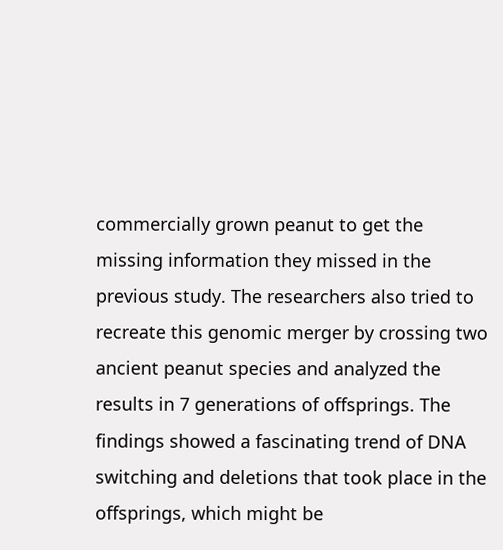commercially grown peanut to get the missing information they missed in the previous study. The researchers also tried to recreate this genomic merger by crossing two ancient peanut species and analyzed the results in 7 generations of offsprings. The findings showed a fascinating trend of DNA switching and deletions that took place in the offsprings, which might be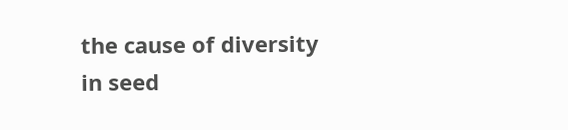the cause of diversity in seed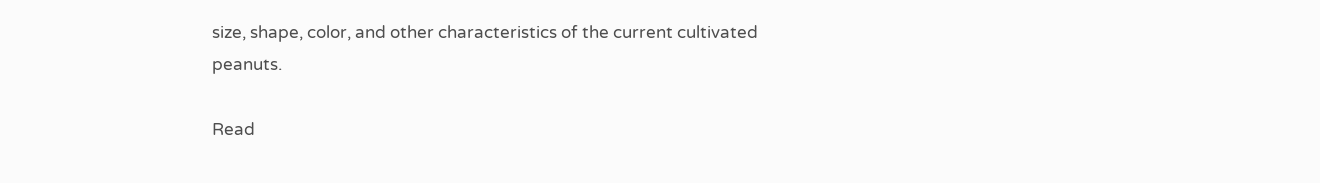size, shape, color, and other characteristics of the current cultivated peanuts.

Read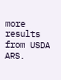more results from USDA ARS.